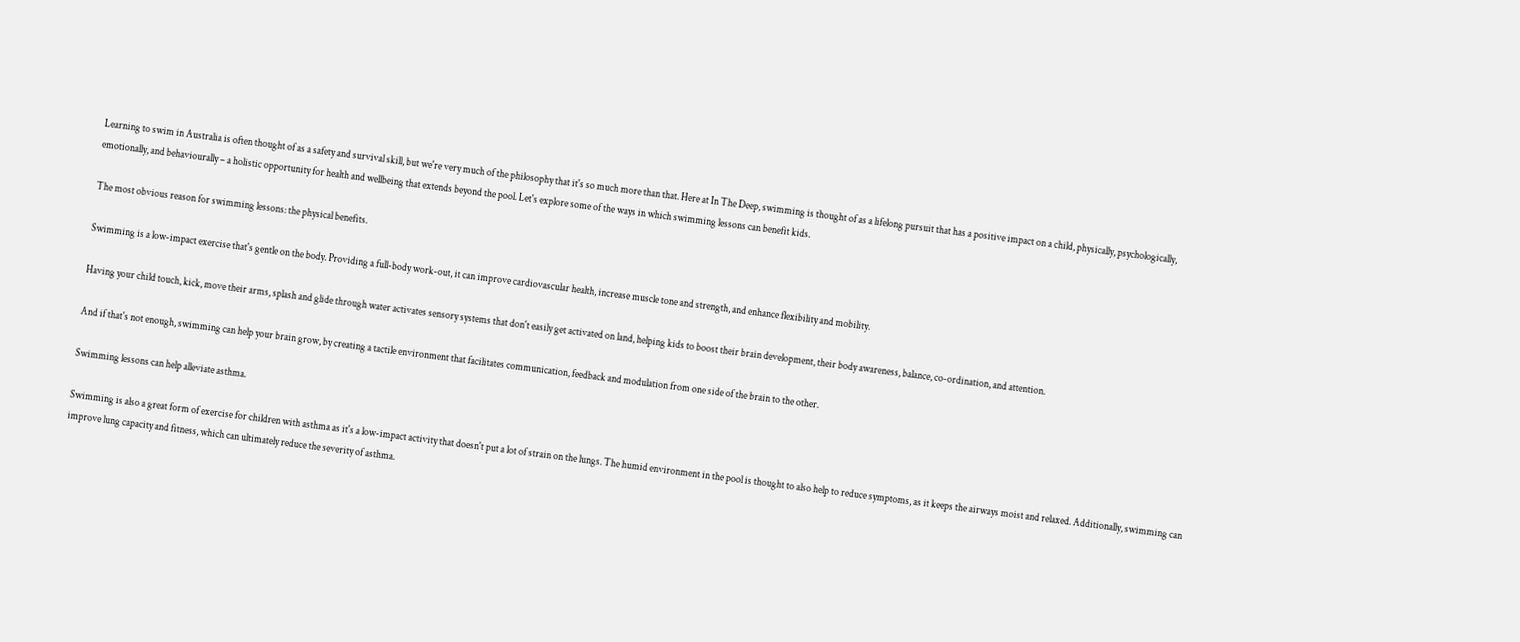Learning to swim in Australia is often thought of as a safety and survival skill, but we're very much of the philosophy that it's so much more than that. Here at In The Deep, swimming is thought of as a lifelong pursuit that has a positive impact on a child, physically, psychologically, emotionally, and behaviourally – a holistic opportunity for health and wellbeing that extends beyond the pool. Let's explore some of the ways in which swimming lessons can benefit kids.

The most obvious reason for swimming lessons: the physical benefits.

Swimming is a low-impact exercise that's gentle on the body. Providing a full-body work-out, it can improve cardiovascular health, increase muscle tone and strength, and enhance flexibility and mobility.

Having your child touch, kick, move their arms, splash and glide through water activates sensory systems that don't easily get activated on land, helping kids to boost their brain development, their body awareness, balance, co-ordination, and attention.

And if that's not enough, swimming can help your brain grow, by creating a tactile environment that facilitates communication, feedback and modulation from one side of the brain to the other.

Swimming lessons can help alleviate asthma.

Swimming is also a great form of exercise for children with asthma as it's a low-impact activity that doesn't put a lot of strain on the lungs. The humid environment in the pool is thought to also help to reduce symptoms, as it keeps the airways moist and relaxed. Additionally, swimming can improve lung capacity and fitness, which can ultimately reduce the severity of asthma.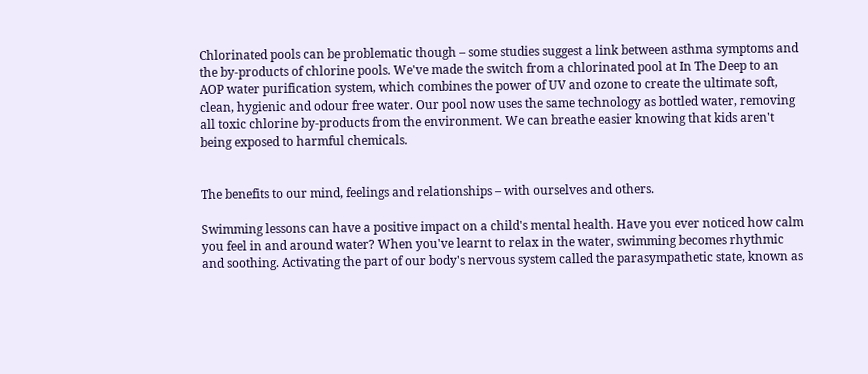Chlorinated pools can be problematic though – some studies suggest a link between asthma symptoms and the by-products of chlorine pools. We've made the switch from a chlorinated pool at In The Deep to an AOP water purification system, which combines the power of UV and ozone to create the ultimate soft, clean, hygienic and odour free water. Our pool now uses the same technology as bottled water, removing all toxic chlorine by-products from the environment. We can breathe easier knowing that kids aren't being exposed to harmful chemicals.


The benefits to our mind, feelings and relationships – with ourselves and others.

Swimming lessons can have a positive impact on a child's mental health. Have you ever noticed how calm you feel in and around water? When you've learnt to relax in the water, swimming becomes rhythmic and soothing. Activating the part of our body's nervous system called the parasympathetic state, known as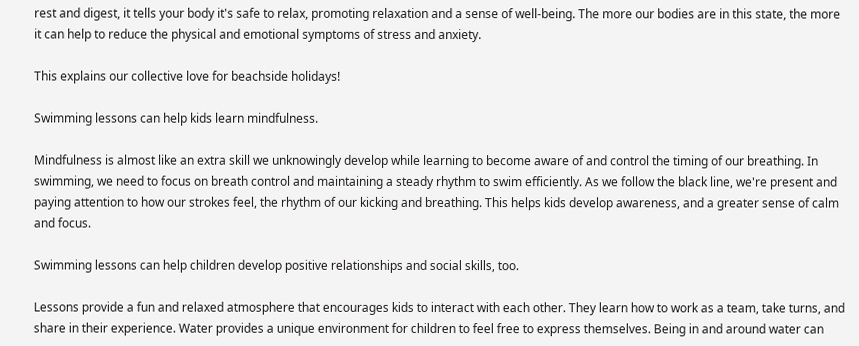rest and digest, it tells your body it's safe to relax, promoting relaxation and a sense of well-being. The more our bodies are in this state, the more it can help to reduce the physical and emotional symptoms of stress and anxiety.

This explains our collective love for beachside holidays!

Swimming lessons can help kids learn mindfulness.

Mindfulness is almost like an extra skill we unknowingly develop while learning to become aware of and control the timing of our breathing. In swimming, we need to focus on breath control and maintaining a steady rhythm to swim efficiently. As we follow the black line, we're present and paying attention to how our strokes feel, the rhythm of our kicking and breathing. This helps kids develop awareness, and a greater sense of calm and focus.

Swimming lessons can help children develop positive relationships and social skills, too.

Lessons provide a fun and relaxed atmosphere that encourages kids to interact with each other. They learn how to work as a team, take turns, and share in their experience. Water provides a unique environment for children to feel free to express themselves. Being in and around water can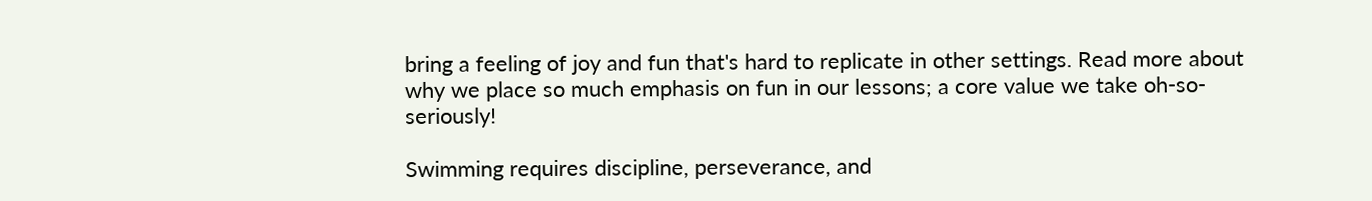bring a feeling of joy and fun that's hard to replicate in other settings. Read more about why we place so much emphasis on fun in our lessons; a core value we take oh-so-seriously!

Swimming requires discipline, perseverance, and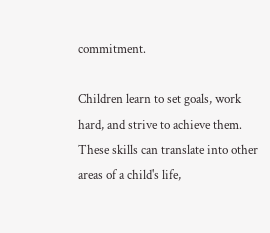commitment.

Children learn to set goals, work hard, and strive to achieve them. These skills can translate into other areas of a child's life,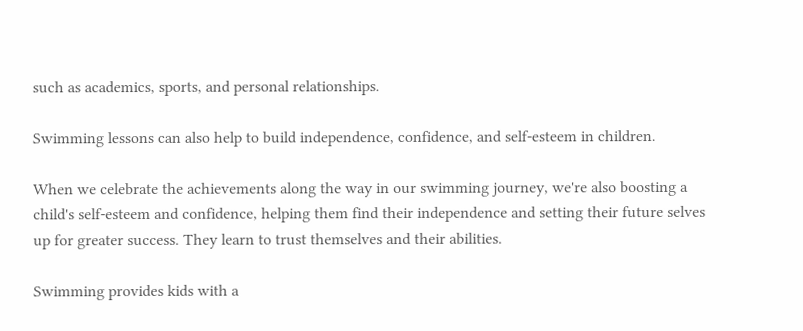such as academics, sports, and personal relationships.

Swimming lessons can also help to build independence, confidence, and self-esteem in children.

When we celebrate the achievements along the way in our swimming journey, we're also boosting a child's self-esteem and confidence, helping them find their independence and setting their future selves up for greater success. They learn to trust themselves and their abilities.

Swimming provides kids with a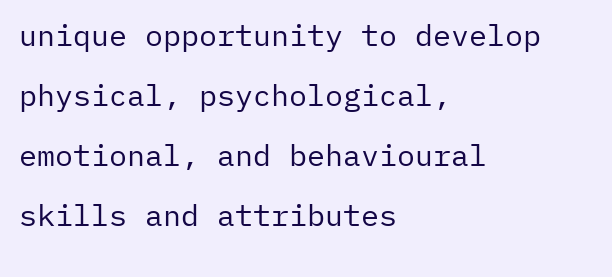unique opportunity to develop physical, psychological, emotional, and behavioural skills and attributes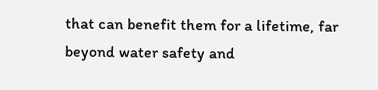that can benefit them for a lifetime, far beyond water safety and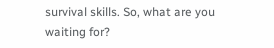survival skills. So, what are you waiting for?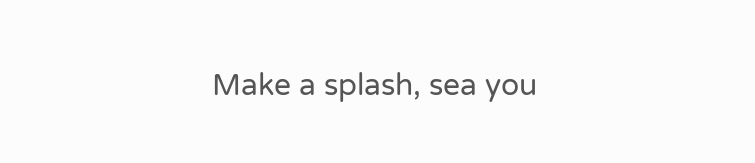Make a splash, sea you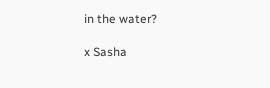in the water?

x Sasha